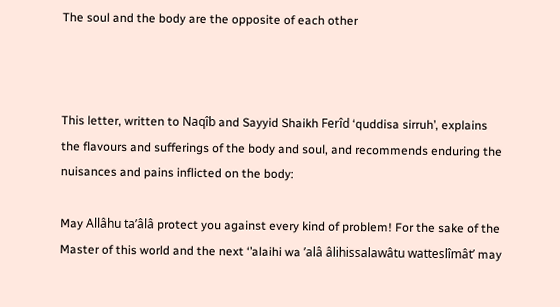The soul and the body are the opposite of each other



This letter, written to Naqîb and Sayyid Shaikh Ferîd ‘quddisa sirruh’, explains the flavours and sufferings of the body and soul, and recommends enduring the nuisances and pains inflicted on the body:

May Allâhu ta’âlâ protect you against every kind of problem! For the sake of the Master of this world and the next ‘’alaihi wa ’alâ âlihissalawâtu watteslîmât’ may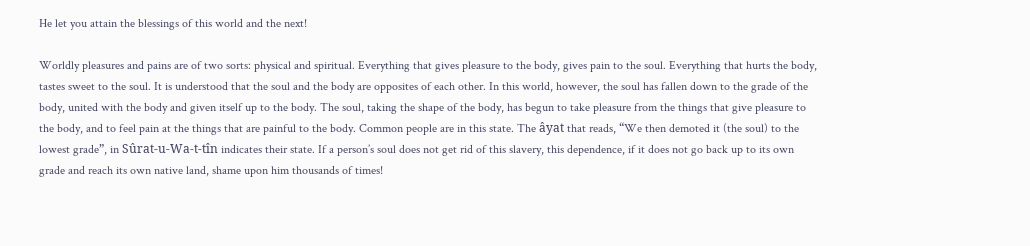He let you attain the blessings of this world and the next!

Worldly pleasures and pains are of two sorts: physical and spiritual. Everything that gives pleasure to the body, gives pain to the soul. Everything that hurts the body, tastes sweet to the soul. It is understood that the soul and the body are opposites of each other. In this world, however, the soul has fallen down to the grade of the body, united with the body and given itself up to the body. The soul, taking the shape of the body, has begun to take pleasure from the things that give pleasure to the body, and to feel pain at the things that are painful to the body. Common people are in this state. The âyat that reads, “We then demoted it (the soul) to the lowest grade”, in Sûrat-u-Wa-t-tîn indicates their state. If a person’s soul does not get rid of this slavery, this dependence, if it does not go back up to its own grade and reach its own native land, shame upon him thousands of times!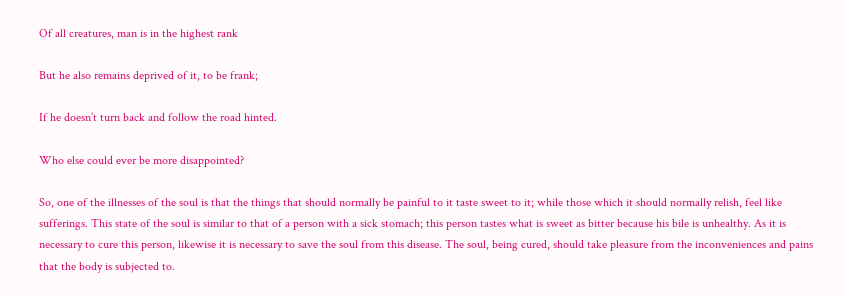Of all creatures, man is in the highest rank

But he also remains deprived of it, to be frank;

If he doesn’t turn back and follow the road hinted.

Who else could ever be more disappointed?

So, one of the illnesses of the soul is that the things that should normally be painful to it taste sweet to it; while those which it should normally relish, feel like sufferings. This state of the soul is similar to that of a person with a sick stomach; this person tastes what is sweet as bitter because his bile is unhealthy. As it is necessary to cure this person, likewise it is necessary to save the soul from this disease. The soul, being cured, should take pleasure from the inconveniences and pains that the body is subjected to.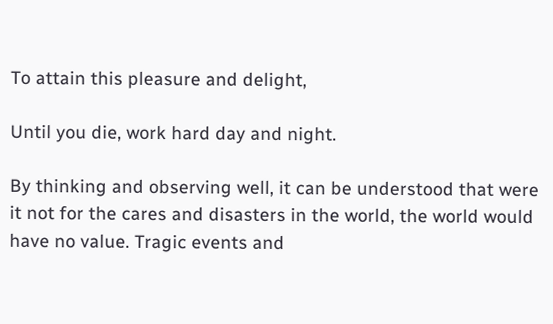To attain this pleasure and delight,

Until you die, work hard day and night.

By thinking and observing well, it can be understood that were it not for the cares and disasters in the world, the world would have no value. Tragic events and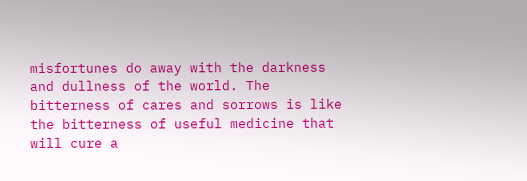misfortunes do away with the darkness and dullness of the world. The bitterness of cares and sorrows is like the bitterness of useful medicine that will cure a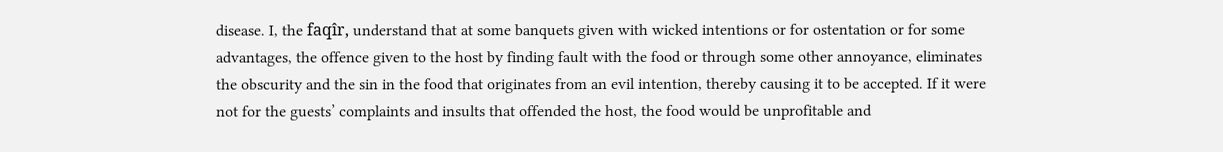disease. I, the faqîr, understand that at some banquets given with wicked intentions or for ostentation or for some advantages, the offence given to the host by finding fault with the food or through some other annoyance, eliminates the obscurity and the sin in the food that originates from an evil intention, thereby causing it to be accepted. If it were not for the guests’ complaints and insults that offended the host, the food would be unprofitable and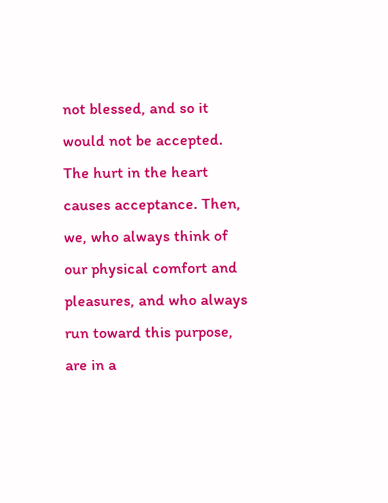not blessed, and so it would not be accepted. The hurt in the heart causes acceptance. Then, we, who always think of our physical comfort and pleasures, and who always run toward this purpose, are in a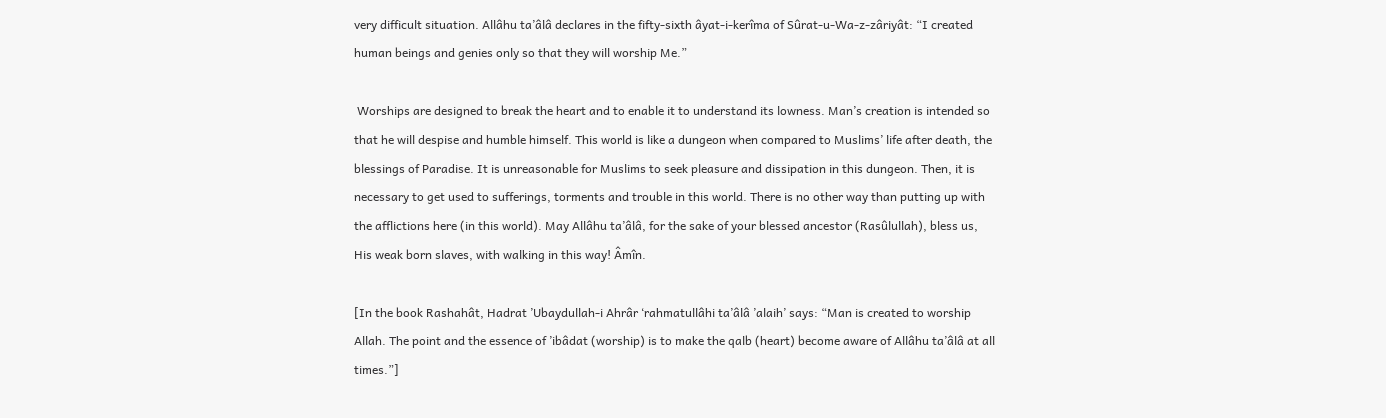very difficult situation. Allâhu ta’âlâ declares in the fifty-sixth âyat-i-kerîma of Sûrat-u-Wa-z-zâriyât: “I created human beings and genies only so that they will worship Me.”

 Worships are designed to break the heart and to enable it to understand its lowness. Man’s creation is intended so that he will despise and humble himself. This world is like a dungeon when compared to Muslims’ life after death, the blessings of Paradise. It is unreasonable for Muslims to seek pleasure and dissipation in this dungeon. Then, it is necessary to get used to sufferings, torments and trouble in this world. There is no other way than putting up with the afflictions here (in this world). May Allâhu ta’âlâ, for the sake of your blessed ancestor (Rasûlullah), bless us, His weak born slaves, with walking in this way! Âmîn.

[In the book Rashahât, Hadrat ’Ubaydullah-i Ahrâr ‘rahmatullâhi ta’âlâ ’alaih’ says: “Man is created to worship Allah. The point and the essence of ’ibâdat (worship) is to make the qalb (heart) become aware of Allâhu ta’âlâ at all times.”]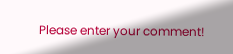Please enter your comment!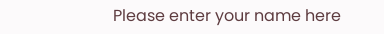Please enter your name here